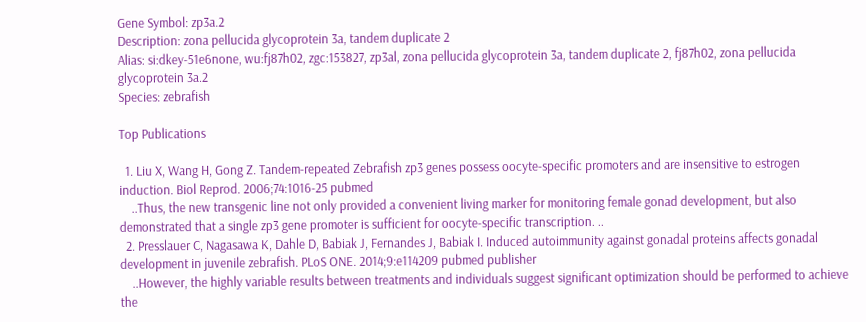Gene Symbol: zp3a.2
Description: zona pellucida glycoprotein 3a, tandem duplicate 2
Alias: si:dkey-51e6none, wu:fj87h02, zgc:153827, zp3al, zona pellucida glycoprotein 3a, tandem duplicate 2, fj87h02, zona pellucida glycoprotein 3a.2
Species: zebrafish

Top Publications

  1. Liu X, Wang H, Gong Z. Tandem-repeated Zebrafish zp3 genes possess oocyte-specific promoters and are insensitive to estrogen induction. Biol Reprod. 2006;74:1016-25 pubmed
    ..Thus, the new transgenic line not only provided a convenient living marker for monitoring female gonad development, but also demonstrated that a single zp3 gene promoter is sufficient for oocyte-specific transcription. ..
  2. Presslauer C, Nagasawa K, Dahle D, Babiak J, Fernandes J, Babiak I. Induced autoimmunity against gonadal proteins affects gonadal development in juvenile zebrafish. PLoS ONE. 2014;9:e114209 pubmed publisher
    ..However, the highly variable results between treatments and individuals suggest significant optimization should be performed to achieve the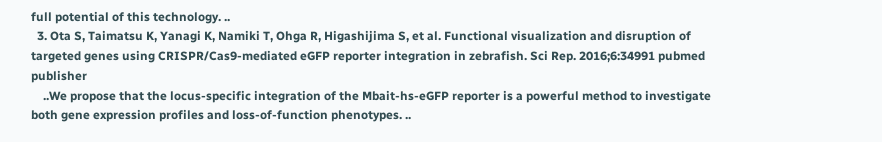full potential of this technology. ..
  3. Ota S, Taimatsu K, Yanagi K, Namiki T, Ohga R, Higashijima S, et al. Functional visualization and disruption of targeted genes using CRISPR/Cas9-mediated eGFP reporter integration in zebrafish. Sci Rep. 2016;6:34991 pubmed publisher
    ..We propose that the locus-specific integration of the Mbait-hs-eGFP reporter is a powerful method to investigate both gene expression profiles and loss-of-function phenotypes. ..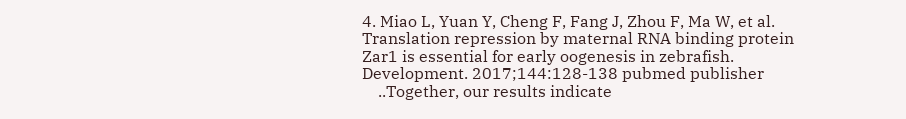4. Miao L, Yuan Y, Cheng F, Fang J, Zhou F, Ma W, et al. Translation repression by maternal RNA binding protein Zar1 is essential for early oogenesis in zebrafish. Development. 2017;144:128-138 pubmed publisher
    ..Together, our results indicate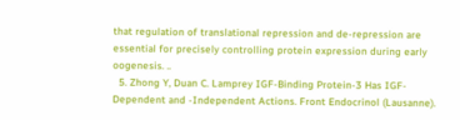that regulation of translational repression and de-repression are essential for precisely controlling protein expression during early oogenesis. ..
  5. Zhong Y, Duan C. Lamprey IGF-Binding Protein-3 Has IGF-Dependent and -Independent Actions. Front Endocrinol (Lausanne).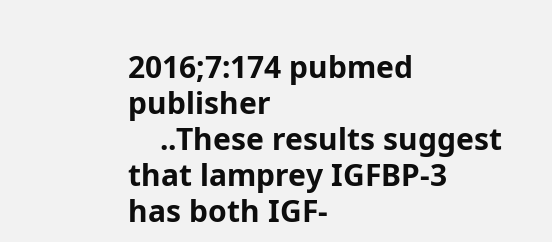2016;7:174 pubmed publisher
    ..These results suggest that lamprey IGFBP-3 has both IGF-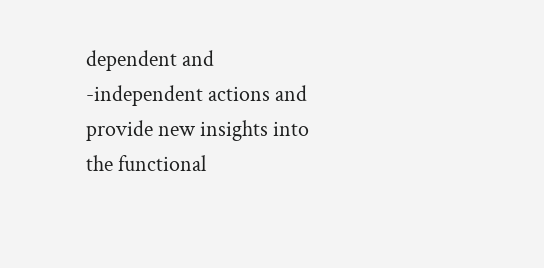dependent and -independent actions and provide new insights into the functional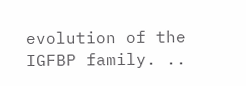evolution of the IGFBP family. ..